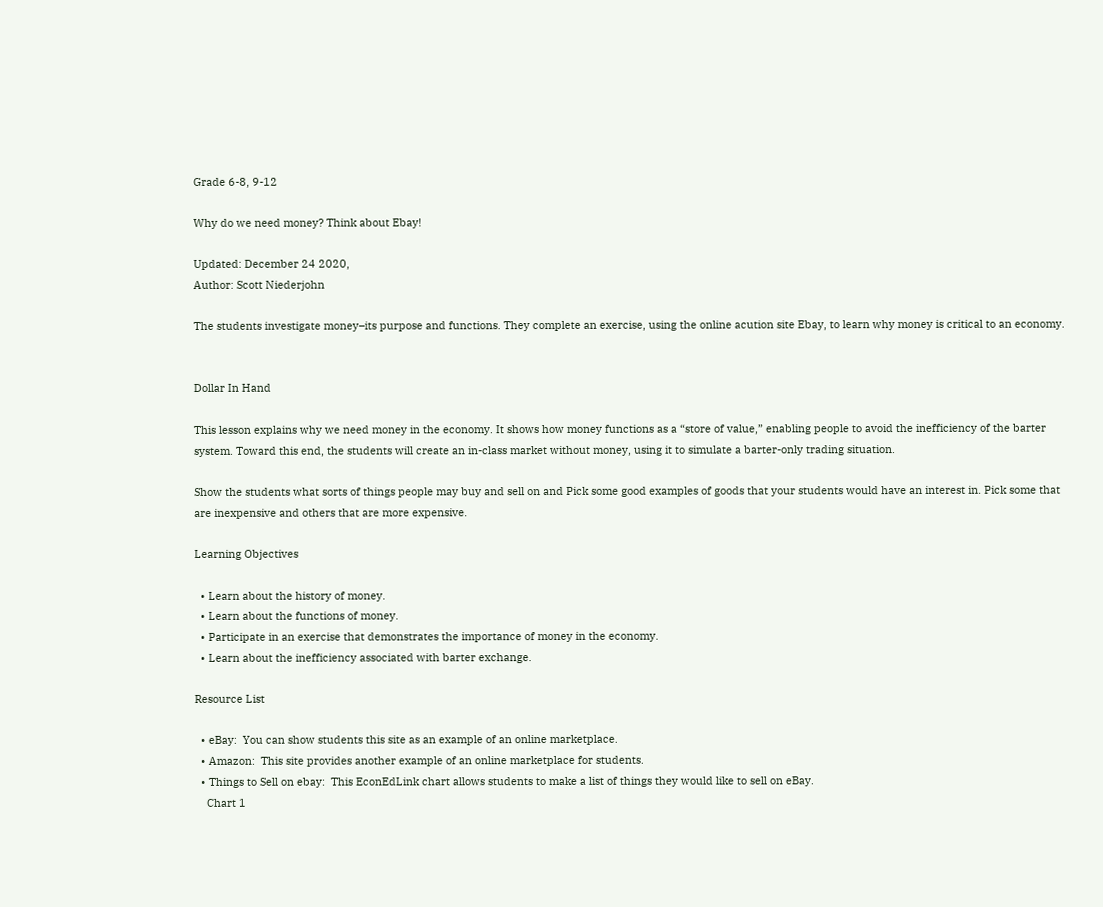Grade 6-8, 9-12

Why do we need money? Think about Ebay!

Updated: December 24 2020,
Author: Scott Niederjohn

The students investigate money–its purpose and functions. They complete an exercise, using the online acution site Ebay, to learn why money is critical to an economy.


Dollar In Hand

This lesson explains why we need money in the economy. It shows how money functions as a “store of value,” enabling people to avoid the inefficiency of the barter system. Toward this end, the students will create an in-class market without money, using it to simulate a barter-only trading situation.

Show the students what sorts of things people may buy and sell on and Pick some good examples of goods that your students would have an interest in. Pick some that are inexpensive and others that are more expensive.

Learning Objectives

  • Learn about the history of money.
  • Learn about the functions of money.
  • Participate in an exercise that demonstrates the importance of money in the economy.
  • Learn about the inefficiency associated with barter exchange.

Resource List

  • eBay:  You can show students this site as an example of an online marketplace.
  • Amazon:  This site provides another example of an online marketplace for students.
  • Things to Sell on ebay:  This EconEdLink chart allows students to make a list of things they would like to sell on eBay.
    Chart 1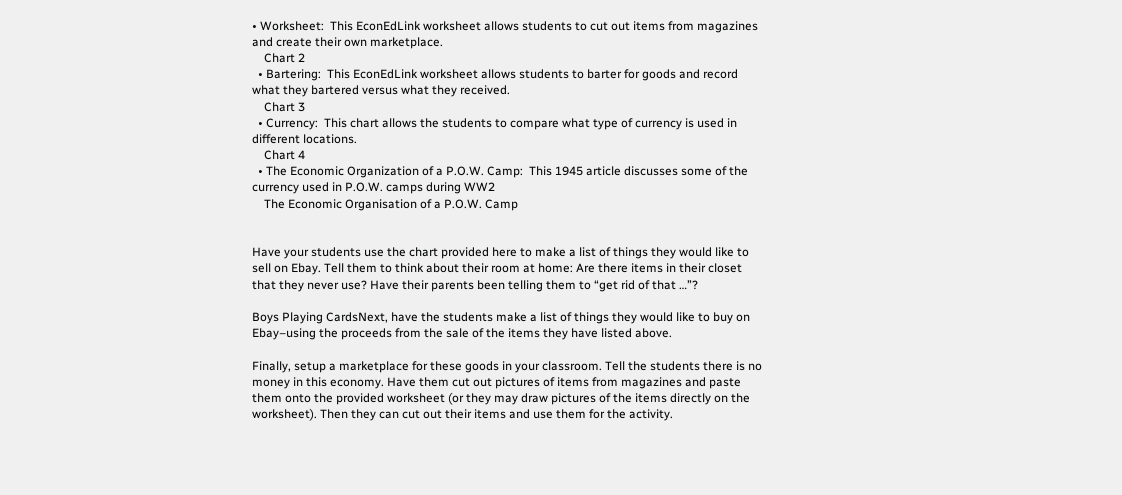• Worksheet:  This EconEdLink worksheet allows students to cut out items from magazines and create their own marketplace.
    Chart 2
  • Bartering:  This EconEdLink worksheet allows students to barter for goods and record what they bartered versus what they received.
    Chart 3
  • Currency:  This chart allows the students to compare what type of currency is used in different locations.
    Chart 4
  • The Economic Organization of a P.O.W. Camp:  This 1945 article discusses some of the currency used in P.O.W. camps during WW2
    The Economic Organisation of a P.O.W. Camp


Have your students use the chart provided here to make a list of things they would like to sell on Ebay. Tell them to think about their room at home: Are there items in their closet that they never use? Have their parents been telling them to “get rid of that …”?

Boys Playing CardsNext, have the students make a list of things they would like to buy on Ebay–using the proceeds from the sale of the items they have listed above.

Finally, setup a marketplace for these goods in your classroom. Tell the students there is no money in this economy. Have them cut out pictures of items from magazines and paste them onto the provided worksheet (or they may draw pictures of the items directly on the worksheet). Then they can cut out their items and use them for the activity.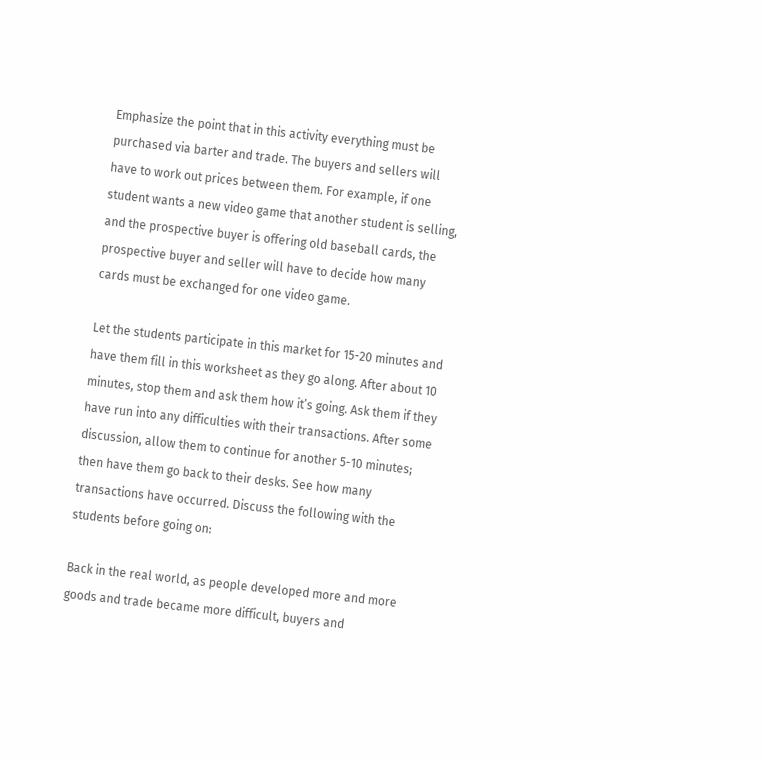Emphasize the point that in this activity everything must be purchased via barter and trade. The buyers and sellers will have to work out prices between them. For example, if one student wants a new video game that another student is selling, and the prospective buyer is offering old baseball cards, the prospective buyer and seller will have to decide how many cards must be exchanged for one video game.

Let the students participate in this market for 15-20 minutes and have them fill in this worksheet as they go along. After about 10 minutes, stop them and ask them how it’s going. Ask them if they have run into any difficulties with their transactions. After some discussion, allow them to continue for another 5-10 minutes; then have them go back to their desks. See how many transactions have occurred. Discuss the following with the students before going on:

Back in the real world, as people developed more and more goods and trade became more difficult, buyers and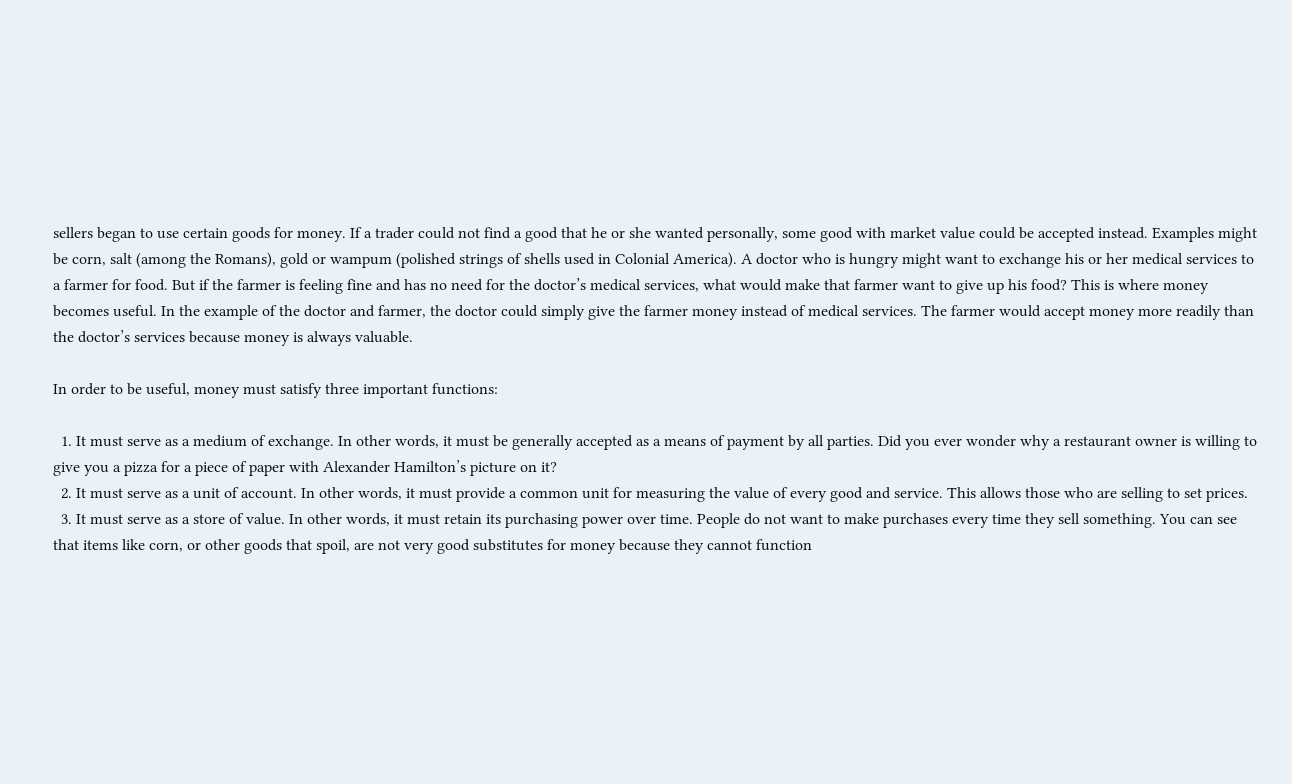sellers began to use certain goods for money. If a trader could not find a good that he or she wanted personally, some good with market value could be accepted instead. Examples might be corn, salt (among the Romans), gold or wampum (polished strings of shells used in Colonial America). A doctor who is hungry might want to exchange his or her medical services to a farmer for food. But if the farmer is feeling fine and has no need for the doctor’s medical services, what would make that farmer want to give up his food? This is where money becomes useful. In the example of the doctor and farmer, the doctor could simply give the farmer money instead of medical services. The farmer would accept money more readily than the doctor’s services because money is always valuable.

In order to be useful, money must satisfy three important functions:

  1. It must serve as a medium of exchange. In other words, it must be generally accepted as a means of payment by all parties. Did you ever wonder why a restaurant owner is willing to give you a pizza for a piece of paper with Alexander Hamilton’s picture on it?
  2. It must serve as a unit of account. In other words, it must provide a common unit for measuring the value of every good and service. This allows those who are selling to set prices.
  3. It must serve as a store of value. In other words, it must retain its purchasing power over time. People do not want to make purchases every time they sell something. You can see that items like corn, or other goods that spoil, are not very good substitutes for money because they cannot function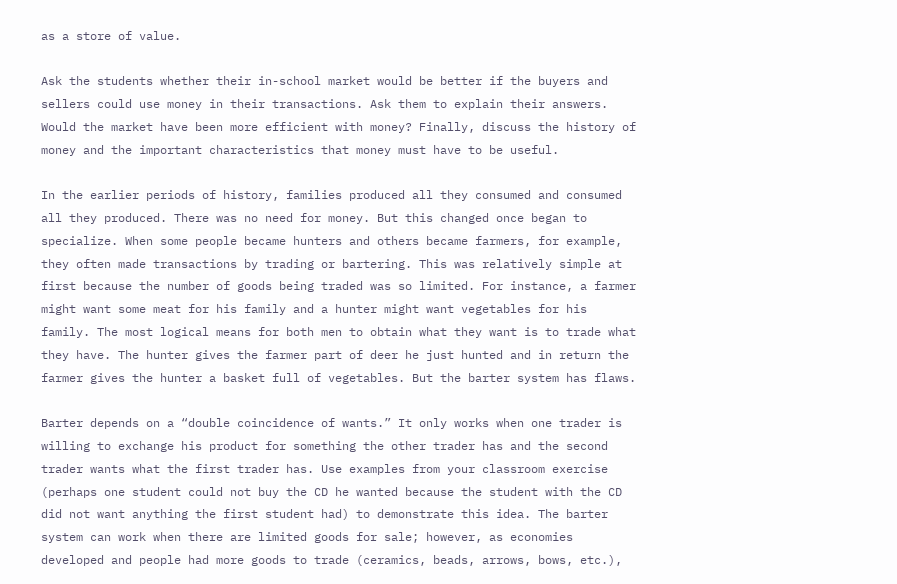as a store of value.

Ask the students whether their in-school market would be better if the buyers and sellers could use money in their transactions. Ask them to explain their answers. Would the market have been more efficient with money? Finally, discuss the history of money and the important characteristics that money must have to be useful.

In the earlier periods of history, families produced all they consumed and consumed all they produced. There was no need for money. But this changed once began to specialize. When some people became hunters and others became farmers, for example, they often made transactions by trading or bartering. This was relatively simple at first because the number of goods being traded was so limited. For instance, a farmer might want some meat for his family and a hunter might want vegetables for his family. The most logical means for both men to obtain what they want is to trade what they have. The hunter gives the farmer part of deer he just hunted and in return the farmer gives the hunter a basket full of vegetables. But the barter system has flaws.

Barter depends on a “double coincidence of wants.” It only works when one trader is willing to exchange his product for something the other trader has and the second trader wants what the first trader has. Use examples from your classroom exercise (perhaps one student could not buy the CD he wanted because the student with the CD did not want anything the first student had) to demonstrate this idea. The barter system can work when there are limited goods for sale; however, as economies developed and people had more goods to trade (ceramics, beads, arrows, bows, etc.),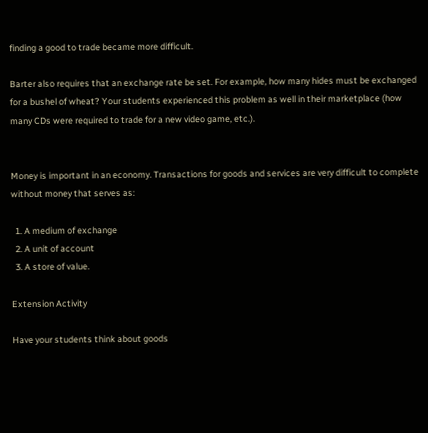finding a good to trade became more difficult.

Barter also requires that an exchange rate be set. For example, how many hides must be exchanged for a bushel of wheat? Your students experienced this problem as well in their marketplace (how many CDs were required to trade for a new video game, etc.).


Money is important in an economy. Transactions for goods and services are very difficult to complete without money that serves as:

  1. A medium of exchange
  2. A unit of account
  3. A store of value.

Extension Activity

Have your students think about goods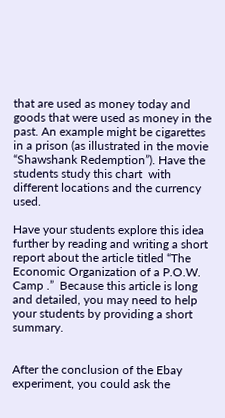that are used as money today and goods that were used as money in the past. An example might be cigarettes in a prison (as illustrated in the movie “Shawshank Redemption”). Have the students study this chart  with different locations and the currency used.

Have your students explore this idea further by reading and writing a short report about the article titled “The Economic Organization of a P.O.W. Camp .”  Because this article is long and detailed, you may need to help your students by providing a short summary.


After the conclusion of the Ebay experiment, you could ask the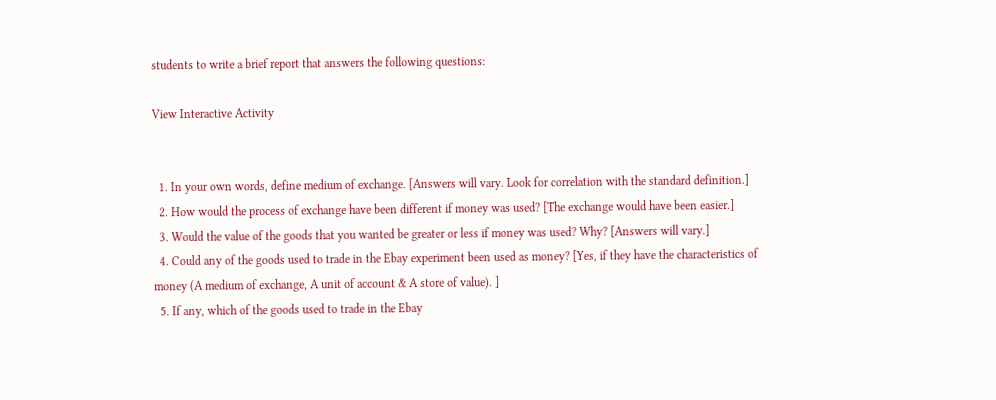students to write a brief report that answers the following questions:

View Interactive Activity


  1. In your own words, define medium of exchange. [Answers will vary. Look for correlation with the standard definition.]
  2. How would the process of exchange have been different if money was used? [The exchange would have been easier.]
  3. Would the value of the goods that you wanted be greater or less if money was used? Why? [Answers will vary.]
  4. Could any of the goods used to trade in the Ebay experiment been used as money? [Yes, if they have the characteristics of money (A medium of exchange, A unit of account & A store of value). ]
  5. If any, which of the goods used to trade in the Ebay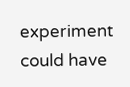experiment could have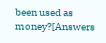been used as money?[Answers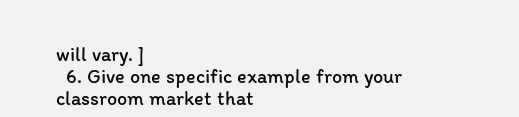will vary. ]
  6. Give one specific example from your classroom market that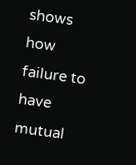shows how failure to have mutual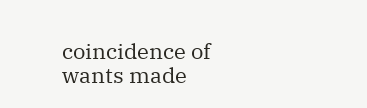coincidence of wants made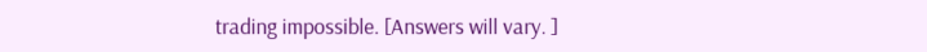trading impossible. [Answers will vary. ]